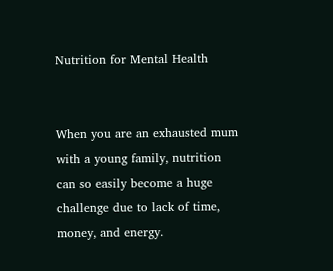Nutrition for Mental Health


When you are an exhausted mum with a young family, nutrition can so easily become a huge challenge due to lack of time, money, and energy.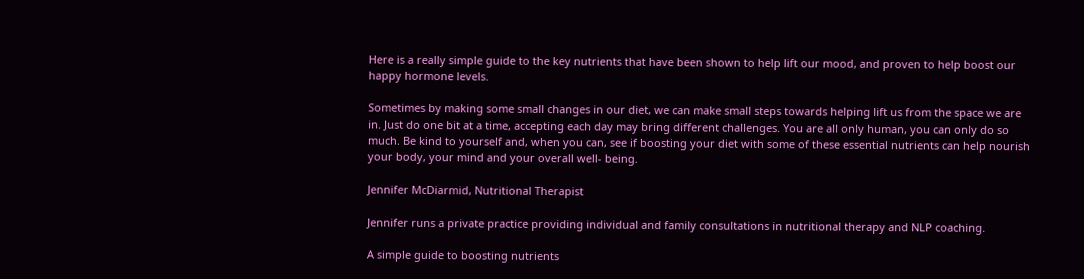Here is a really simple guide to the key nutrients that have been shown to help lift our mood, and proven to help boost our happy hormone levels.

Sometimes by making some small changes in our diet, we can make small steps towards helping lift us from the space we are in. Just do one bit at a time, accepting each day may bring different challenges. You are all only human, you can only do so much. Be kind to yourself and, when you can, see if boosting your diet with some of these essential nutrients can help nourish your body, your mind and your overall well- being.

Jennifer McDiarmid, Nutritional Therapist

Jennifer runs a private practice providing individual and family consultations in nutritional therapy and NLP coaching.

A simple guide to boosting nutrients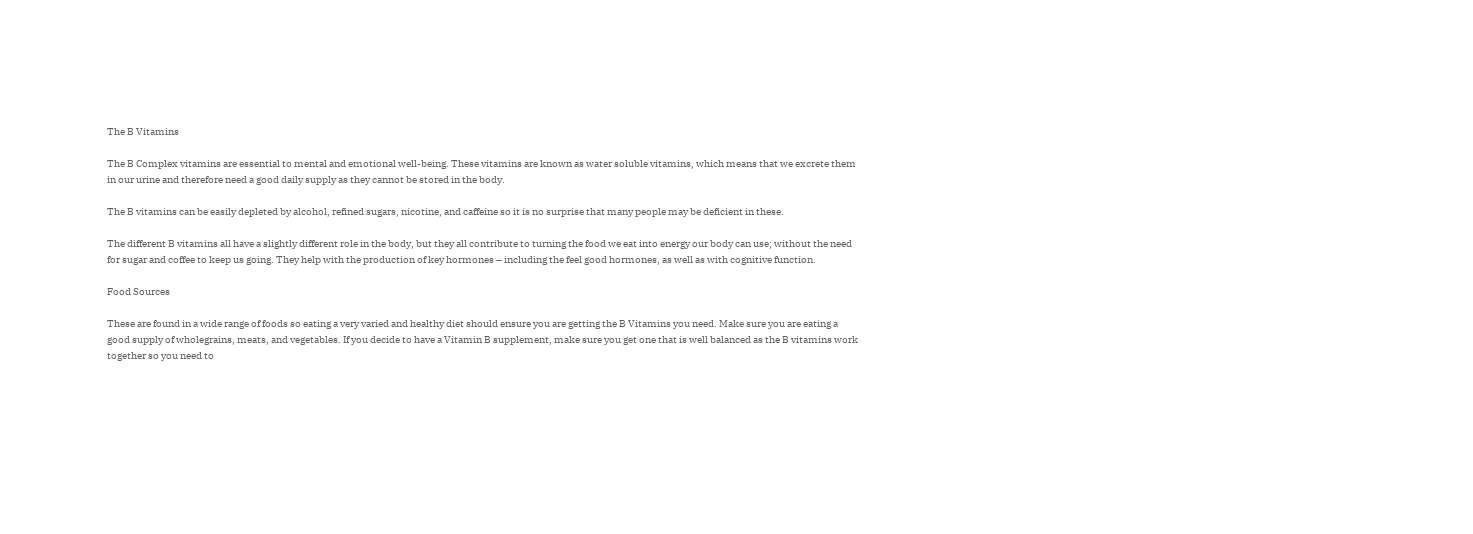The B Vitamins

The B Complex vitamins are essential to mental and emotional well-being. These vitamins are known as water soluble vitamins, which means that we excrete them in our urine and therefore need a good daily supply as they cannot be stored in the body.

The B vitamins can be easily depleted by alcohol, refined sugars, nicotine, and caffeine so it is no surprise that many people may be deficient in these.

The different B vitamins all have a slightly different role in the body, but they all contribute to turning the food we eat into energy our body can use; without the need for sugar and coffee to keep us going. They help with the production of key hormones – including the feel good hormones, as well as with cognitive function.

Food Sources

These are found in a wide range of foods so eating a very varied and healthy diet should ensure you are getting the B Vitamins you need. Make sure you are eating a good supply of wholegrains, meats, and vegetables. If you decide to have a Vitamin B supplement, make sure you get one that is well balanced as the B vitamins work together so you need to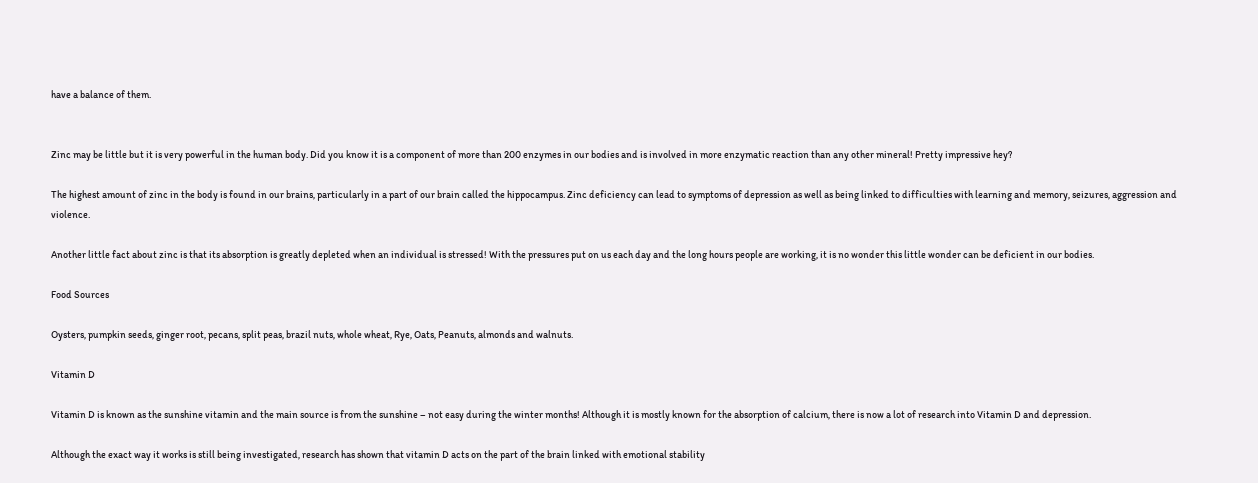have a balance of them.


Zinc may be little but it is very powerful in the human body. Did you know it is a component of more than 200 enzymes in our bodies and is involved in more enzymatic reaction than any other mineral! Pretty impressive hey?

The highest amount of zinc in the body is found in our brains, particularly in a part of our brain called the hippocampus. Zinc deficiency can lead to symptoms of depression as well as being linked to difficulties with learning and memory, seizures, aggression and violence.

Another little fact about zinc is that its absorption is greatly depleted when an individual is stressed! With the pressures put on us each day and the long hours people are working, it is no wonder this little wonder can be deficient in our bodies.

Food Sources

Oysters, pumpkin seeds, ginger root, pecans, split peas, brazil nuts, whole wheat, Rye, Oats, Peanuts, almonds and walnuts.

Vitamin D

Vitamin D is known as the sunshine vitamin and the main source is from the sunshine – not easy during the winter months! Although it is mostly known for the absorption of calcium, there is now a lot of research into Vitamin D and depression.

Although the exact way it works is still being investigated, research has shown that vitamin D acts on the part of the brain linked with emotional stability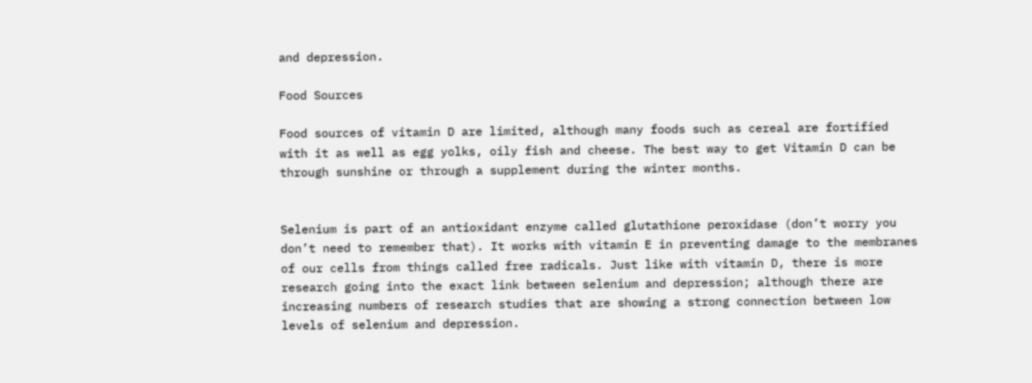and depression.

Food Sources

Food sources of vitamin D are limited, although many foods such as cereal are fortified with it as well as egg yolks, oily fish and cheese. The best way to get Vitamin D can be through sunshine or through a supplement during the winter months.


Selenium is part of an antioxidant enzyme called glutathione peroxidase (don’t worry you don’t need to remember that). It works with vitamin E in preventing damage to the membranes of our cells from things called free radicals. Just like with vitamin D, there is more research going into the exact link between selenium and depression; although there are increasing numbers of research studies that are showing a strong connection between low levels of selenium and depression.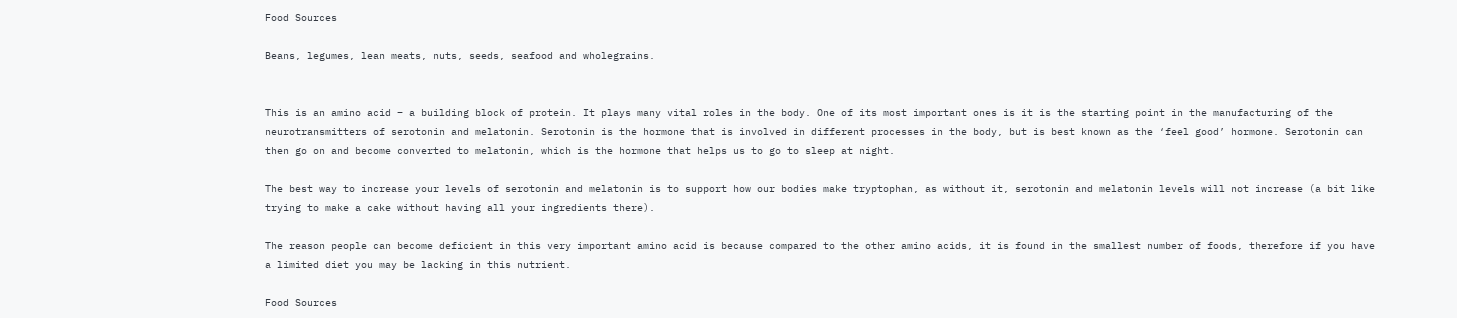Food Sources

Beans, legumes, lean meats, nuts, seeds, seafood and wholegrains.


This is an amino acid – a building block of protein. It plays many vital roles in the body. One of its most important ones is it is the starting point in the manufacturing of the neurotransmitters of serotonin and melatonin. Serotonin is the hormone that is involved in different processes in the body, but is best known as the ‘feel good’ hormone. Serotonin can then go on and become converted to melatonin, which is the hormone that helps us to go to sleep at night.

The best way to increase your levels of serotonin and melatonin is to support how our bodies make tryptophan, as without it, serotonin and melatonin levels will not increase (a bit like trying to make a cake without having all your ingredients there).

The reason people can become deficient in this very important amino acid is because compared to the other amino acids, it is found in the smallest number of foods, therefore if you have a limited diet you may be lacking in this nutrient.

Food Sources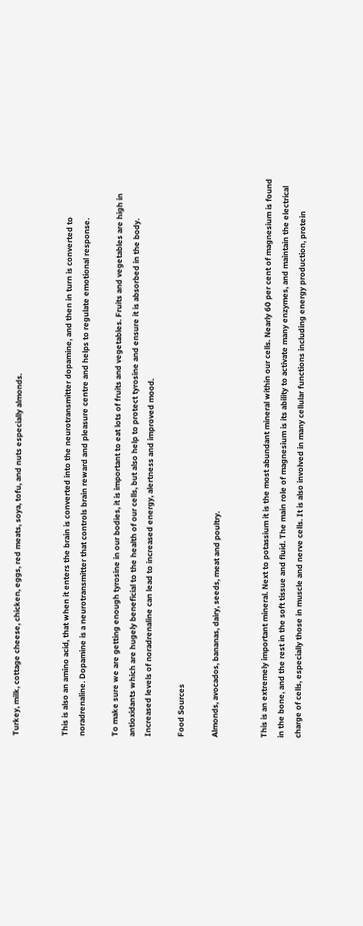Turkey, milk, cottage cheese, chicken, eggs, red meats, soya, tofu, and nuts especially almonds.


This is also an amino acid, that when it enters the brain is converted into the neurotransmitter dopamine, and then in turn is converted to noradrenaline. Dopamine is a neurotransmitter that controls brain reward and pleasure centre and helps to regulate emotional response.

To make sure we are getting enough tyrosine in our bodies, it is important to eat lots of fruits and vegetables. Fruits and vegetables are high in antioxidants which are hugely beneficial to the health of our cells, but also help to protect tyrosine and ensure it is absorbed in the body.
Increased levels of noradrenaline can lead to increased energy, alertness and improved mood.

Food Sources

Almonds, avocados, bananas, dairy, seeds, meat and poultry.


This is an extremely important mineral. Next to potassium it is the most abundant mineral within our cells. Nearly 60 per cent of magnesium is found in the bone, and the rest in the soft tissue and fluid. The main role of magnesium is its ability to activate many enzymes, and maintain the electrical charge of cells, especially those in muscle and nerve cells. It is also involved in many cellular functions including energy production, protein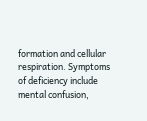formation and cellular respiration. Symptoms of deficiency include mental confusion,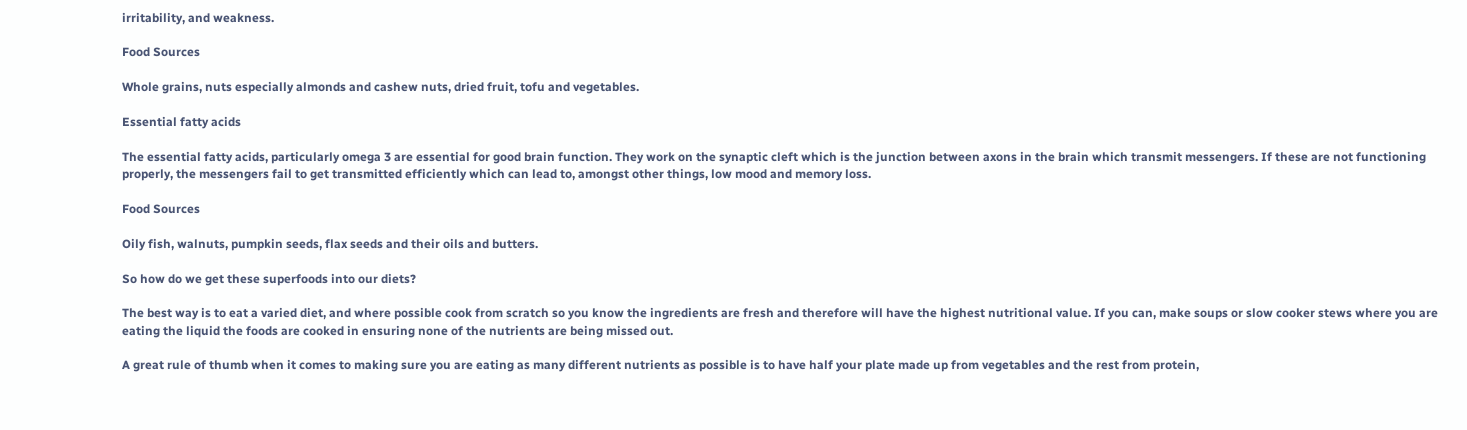irritability, and weakness.

Food Sources

Whole grains, nuts especially almonds and cashew nuts, dried fruit, tofu and vegetables.

Essential fatty acids

The essential fatty acids, particularly omega 3 are essential for good brain function. They work on the synaptic cleft which is the junction between axons in the brain which transmit messengers. If these are not functioning properly, the messengers fail to get transmitted efficiently which can lead to, amongst other things, low mood and memory loss.

Food Sources

Oily fish, walnuts, pumpkin seeds, flax seeds and their oils and butters.

So how do we get these superfoods into our diets?

The best way is to eat a varied diet, and where possible cook from scratch so you know the ingredients are fresh and therefore will have the highest nutritional value. If you can, make soups or slow cooker stews where you are eating the liquid the foods are cooked in ensuring none of the nutrients are being missed out.

A great rule of thumb when it comes to making sure you are eating as many different nutrients as possible is to have half your plate made up from vegetables and the rest from protein,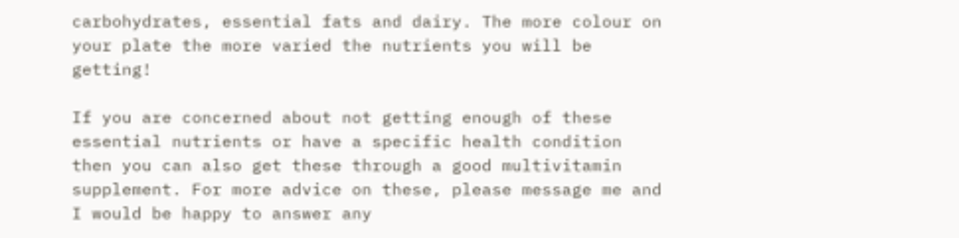carbohydrates, essential fats and dairy. The more colour on your plate the more varied the nutrients you will be getting!

If you are concerned about not getting enough of these essential nutrients or have a specific health condition then you can also get these through a good multivitamin supplement. For more advice on these, please message me and I would be happy to answer any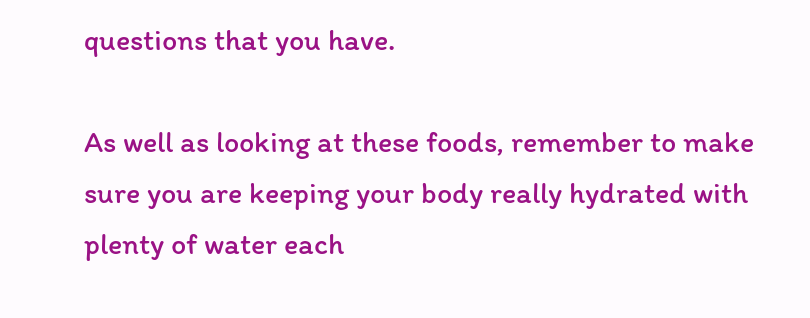questions that you have.

As well as looking at these foods, remember to make sure you are keeping your body really hydrated with plenty of water each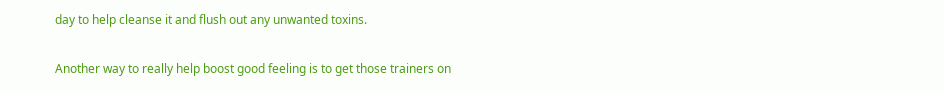day to help cleanse it and flush out any unwanted toxins.

Another way to really help boost good feeling is to get those trainers on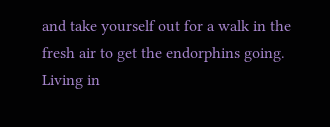and take yourself out for a walk in the fresh air to get the endorphins going. Living in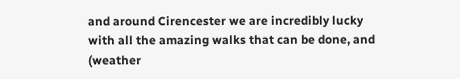and around Cirencester we are incredibly lucky with all the amazing walks that can be done, and (weather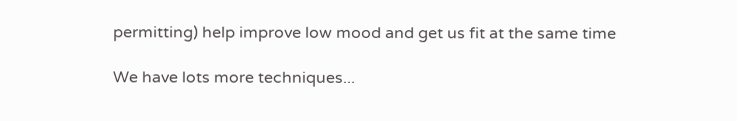permitting) help improve low mood and get us fit at the same time

We have lots more techniques...